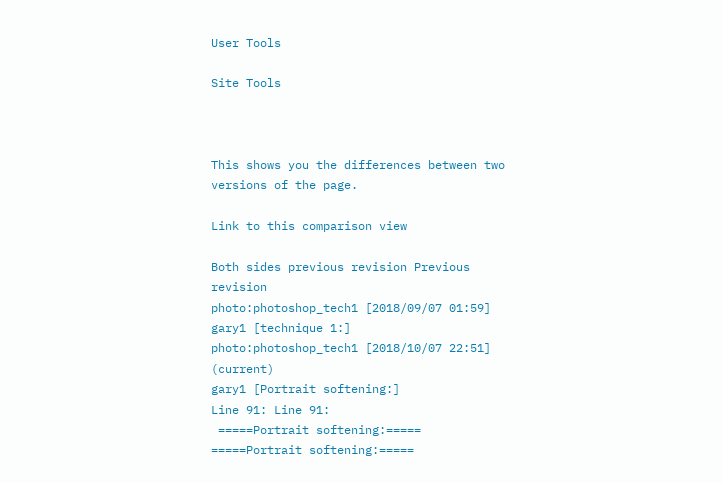User Tools

Site Tools



This shows you the differences between two versions of the page.

Link to this comparison view

Both sides previous revision Previous revision
photo:photoshop_tech1 [2018/09/07 01:59]
gary1 [technique 1:]
photo:photoshop_tech1 [2018/10/07 22:51] (current)
gary1 [Portrait softening:]
Line 91: Line 91:
 =====Portrait softening:===== =====Portrait softening:=====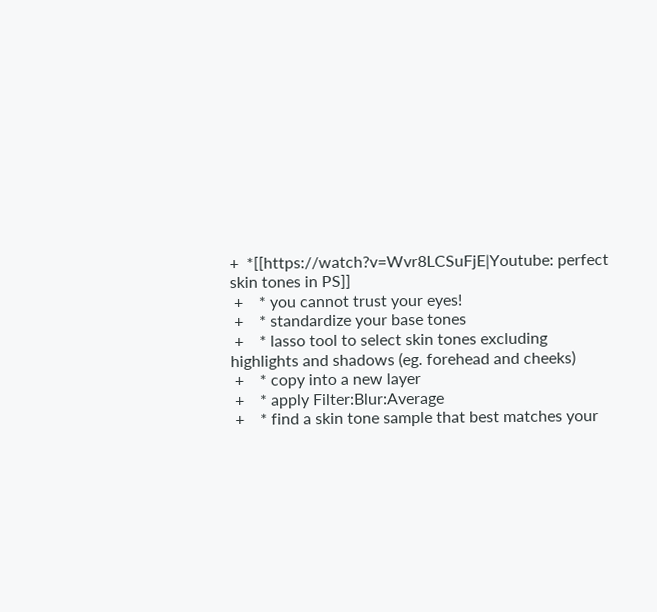+  *[[https://watch?v=Wvr8LCSuFjE|Youtube: perfect skin tones in PS]]
 +    * you cannot trust your eyes!
 +    * standardize your base tones
 +    * lasso tool to select skin tones excluding highlights and shadows (eg. forehead and cheeks)
 +    * copy into a new layer
 +    * apply Filter:Blur:Average
 +    * find a skin tone sample that best matches your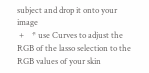subject and drop it onto your image
 +    * use Curves to adjust the RGB of the lasso selection to the RGB values of your skin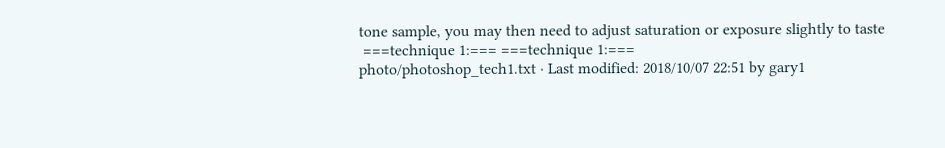tone sample, you may then need to adjust saturation or exposure slightly to taste
 ===technique 1:=== ===technique 1:===
photo/photoshop_tech1.txt · Last modified: 2018/10/07 22:51 by gary1